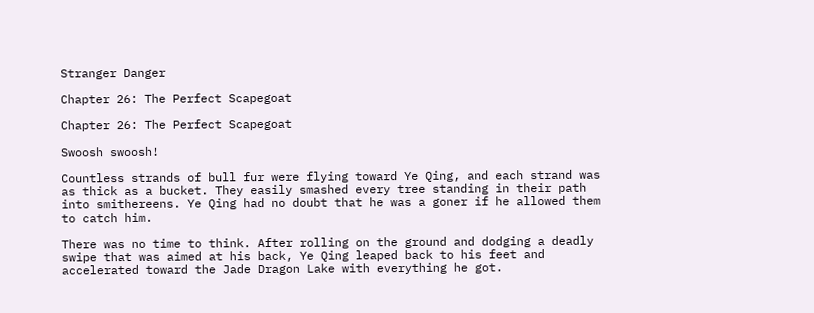Stranger Danger

Chapter 26: The Perfect Scapegoat

Chapter 26: The Perfect Scapegoat

Swoosh swoosh!

Countless strands of bull fur were flying toward Ye Qing, and each strand was as thick as a bucket. They easily smashed every tree standing in their path into smithereens. Ye Qing had no doubt that he was a goner if he allowed them to catch him.

There was no time to think. After rolling on the ground and dodging a deadly swipe that was aimed at his back, Ye Qing leaped back to his feet and accelerated toward the Jade Dragon Lake with everything he got.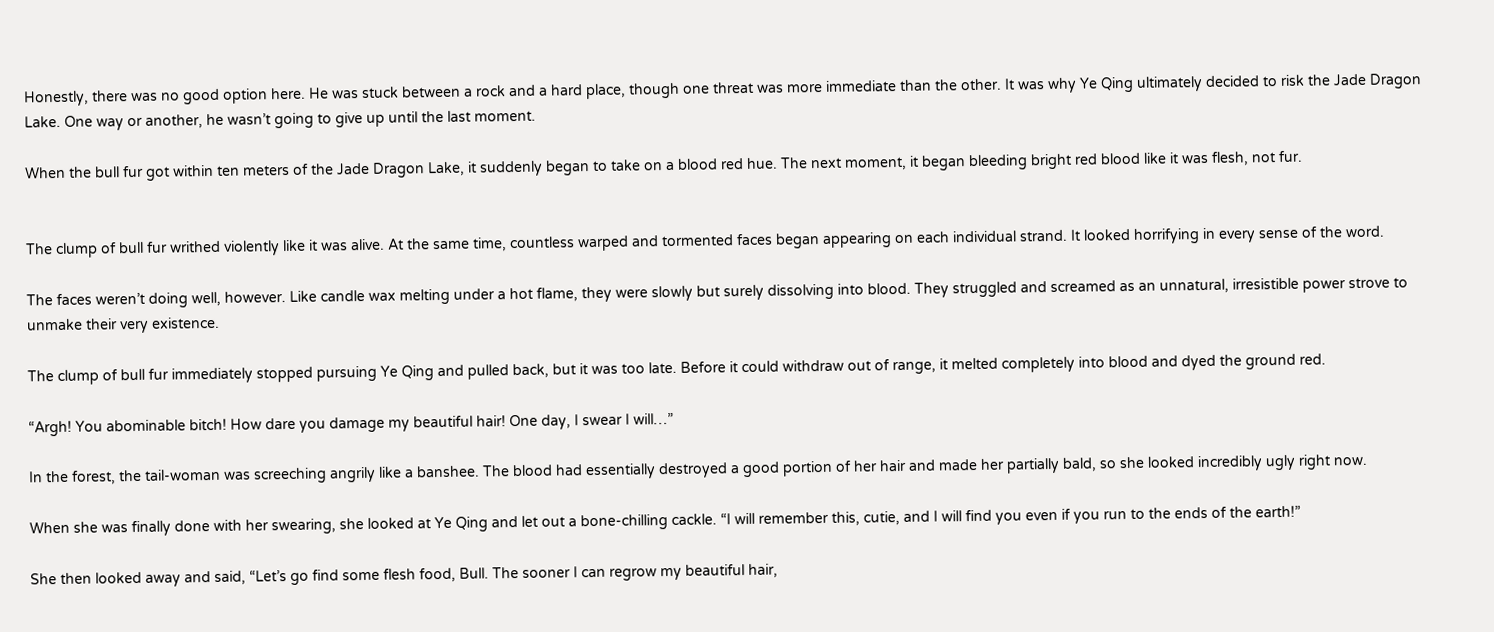Honestly, there was no good option here. He was stuck between a rock and a hard place, though one threat was more immediate than the other. It was why Ye Qing ultimately decided to risk the Jade Dragon Lake. One way or another, he wasn’t going to give up until the last moment.

When the bull fur got within ten meters of the Jade Dragon Lake, it suddenly began to take on a blood red hue. The next moment, it began bleeding bright red blood like it was flesh, not fur.


The clump of bull fur writhed violently like it was alive. At the same time, countless warped and tormented faces began appearing on each individual strand. It looked horrifying in every sense of the word.

The faces weren’t doing well, however. Like candle wax melting under a hot flame, they were slowly but surely dissolving into blood. They struggled and screamed as an unnatural, irresistible power strove to unmake their very existence.

The clump of bull fur immediately stopped pursuing Ye Qing and pulled back, but it was too late. Before it could withdraw out of range, it melted completely into blood and dyed the ground red.

“Argh! You abominable bitch! How dare you damage my beautiful hair! One day, I swear I will…”

In the forest, the tail-woman was screeching angrily like a banshee. The blood had essentially destroyed a good portion of her hair and made her partially bald, so she looked incredibly ugly right now.

When she was finally done with her swearing, she looked at Ye Qing and let out a bone-chilling cackle. “I will remember this, cutie, and I will find you even if you run to the ends of the earth!”

She then looked away and said, “Let’s go find some flesh food, Bull. The sooner I can regrow my beautiful hair,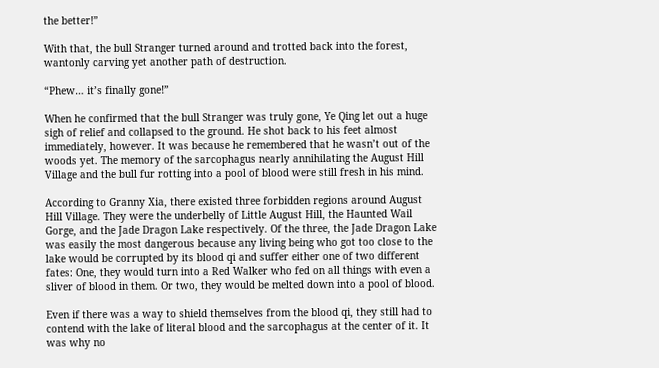the better!”

With that, the bull Stranger turned around and trotted back into the forest, wantonly carving yet another path of destruction.

“Phew… it’s finally gone!”

When he confirmed that the bull Stranger was truly gone, Ye Qing let out a huge sigh of relief and collapsed to the ground. He shot back to his feet almost immediately, however. It was because he remembered that he wasn’t out of the woods yet. The memory of the sarcophagus nearly annihilating the August Hill Village and the bull fur rotting into a pool of blood were still fresh in his mind.

According to Granny Xia, there existed three forbidden regions around August Hill Village. They were the underbelly of Little August Hill, the Haunted Wail Gorge, and the Jade Dragon Lake respectively. Of the three, the Jade Dragon Lake was easily the most dangerous because any living being who got too close to the lake would be corrupted by its blood qi and suffer either one of two different fates: One, they would turn into a Red Walker who fed on all things with even a sliver of blood in them. Or two, they would be melted down into a pool of blood.

Even if there was a way to shield themselves from the blood qi, they still had to contend with the lake of literal blood and the sarcophagus at the center of it. It was why no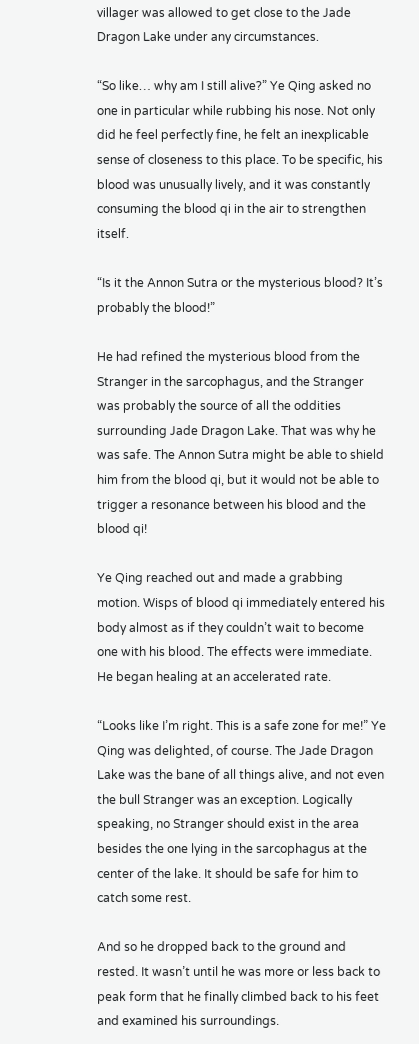villager was allowed to get close to the Jade Dragon Lake under any circumstances.

“So like… why am I still alive?” Ye Qing asked no one in particular while rubbing his nose. Not only did he feel perfectly fine, he felt an inexplicable sense of closeness to this place. To be specific, his blood was unusually lively, and it was constantly consuming the blood qi in the air to strengthen itself.

“Is it the Annon Sutra or the mysterious blood? It’s probably the blood!”

He had refined the mysterious blood from the Stranger in the sarcophagus, and the Stranger was probably the source of all the oddities surrounding Jade Dragon Lake. That was why he was safe. The Annon Sutra might be able to shield him from the blood qi, but it would not be able to trigger a resonance between his blood and the blood qi!

Ye Qing reached out and made a grabbing motion. Wisps of blood qi immediately entered his body almost as if they couldn’t wait to become one with his blood. The effects were immediate. He began healing at an accelerated rate.

“Looks like I’m right. This is a safe zone for me!” Ye Qing was delighted, of course. The Jade Dragon Lake was the bane of all things alive, and not even the bull Stranger was an exception. Logically speaking, no Stranger should exist in the area besides the one lying in the sarcophagus at the center of the lake. It should be safe for him to catch some rest.

And so he dropped back to the ground and rested. It wasn’t until he was more or less back to peak form that he finally climbed back to his feet and examined his surroundings.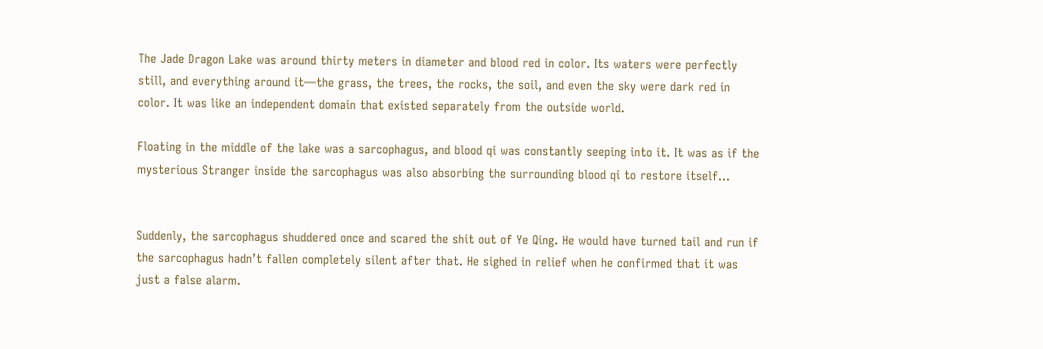The Jade Dragon Lake was around thirty meters in diameter and blood red in color. Its waters were perfectly still, and everything around it—the grass, the trees, the rocks, the soil, and even the sky were dark red in color. It was like an independent domain that existed separately from the outside world.

Floating in the middle of the lake was a sarcophagus, and blood qi was constantly seeping into it. It was as if the mysterious Stranger inside the sarcophagus was also absorbing the surrounding blood qi to restore itself…


Suddenly, the sarcophagus shuddered once and scared the shit out of Ye Qing. He would have turned tail and run if the sarcophagus hadn’t fallen completely silent after that. He sighed in relief when he confirmed that it was just a false alarm.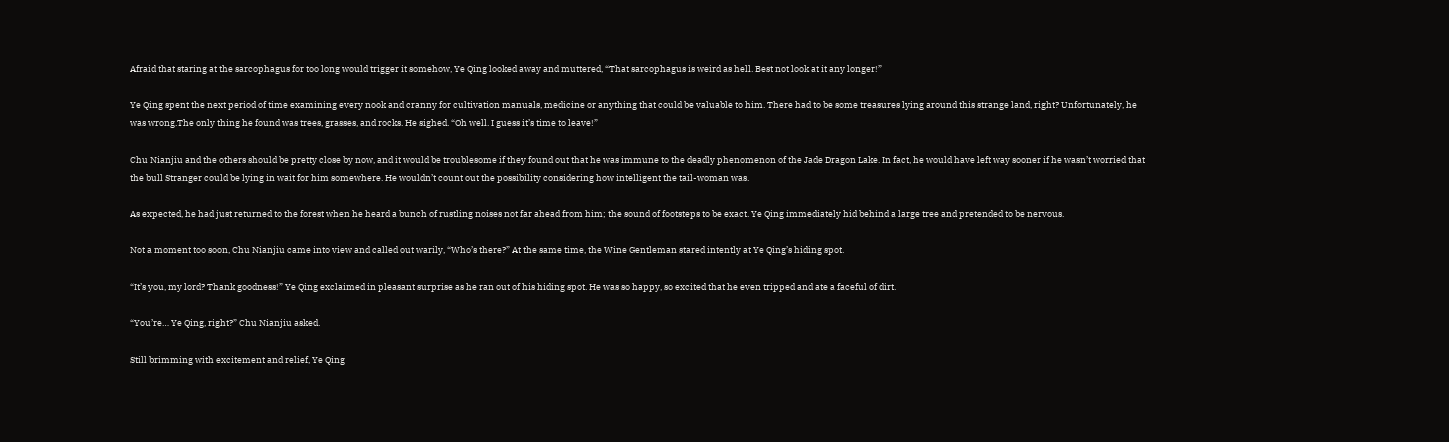Afraid that staring at the sarcophagus for too long would trigger it somehow, Ye Qing looked away and muttered, “That sarcophagus is weird as hell. Best not look at it any longer!”

Ye Qing spent the next period of time examining every nook and cranny for cultivation manuals, medicine or anything that could be valuable to him. There had to be some treasures lying around this strange land, right? Unfortunately, he was wrong.The only thing he found was trees, grasses, and rocks. He sighed. “Oh well. I guess it’s time to leave!”

Chu Nianjiu and the others should be pretty close by now, and it would be troublesome if they found out that he was immune to the deadly phenomenon of the Jade Dragon Lake. In fact, he would have left way sooner if he wasn’t worried that the bull Stranger could be lying in wait for him somewhere. He wouldn’t count out the possibility considering how intelligent the tail-woman was.

As expected, he had just returned to the forest when he heard a bunch of rustling noises not far ahead from him; the sound of footsteps to be exact. Ye Qing immediately hid behind a large tree and pretended to be nervous.

Not a moment too soon, Chu Nianjiu came into view and called out warily, “Who’s there?” At the same time, the Wine Gentleman stared intently at Ye Qing’s hiding spot.

“It’s you, my lord? Thank goodness!” Ye Qing exclaimed in pleasant surprise as he ran out of his hiding spot. He was so happy, so excited that he even tripped and ate a faceful of dirt.

“You’re… Ye Qing, right?” Chu Nianjiu asked.

Still brimming with excitement and relief, Ye Qing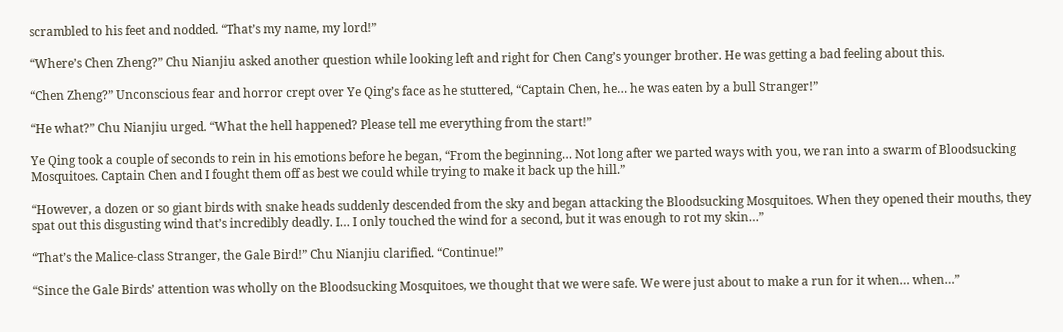scrambled to his feet and nodded. “That’s my name, my lord!”

“Where’s Chen Zheng?” Chu Nianjiu asked another question while looking left and right for Chen Cang’s younger brother. He was getting a bad feeling about this.

“Chen Zheng?” Unconscious fear and horror crept over Ye Qing’s face as he stuttered, “Captain Chen, he… he was eaten by a bull Stranger!”

“He what?” Chu Nianjiu urged. “What the hell happened? Please tell me everything from the start!”

Ye Qing took a couple of seconds to rein in his emotions before he began, “From the beginning… Not long after we parted ways with you, we ran into a swarm of Bloodsucking Mosquitoes. Captain Chen and I fought them off as best we could while trying to make it back up the hill.”

“However, a dozen or so giant birds with snake heads suddenly descended from the sky and began attacking the Bloodsucking Mosquitoes. When they opened their mouths, they spat out this disgusting wind that’s incredibly deadly. I… I only touched the wind for a second, but it was enough to rot my skin…”

“That’s the Malice-class Stranger, the Gale Bird!” Chu Nianjiu clarified. “Continue!”

“Since the Gale Birds’ attention was wholly on the Bloodsucking Mosquitoes, we thought that we were safe. We were just about to make a run for it when… when…”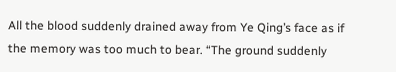All the blood suddenly drained away from Ye Qing’s face as if the memory was too much to bear. “The ground suddenly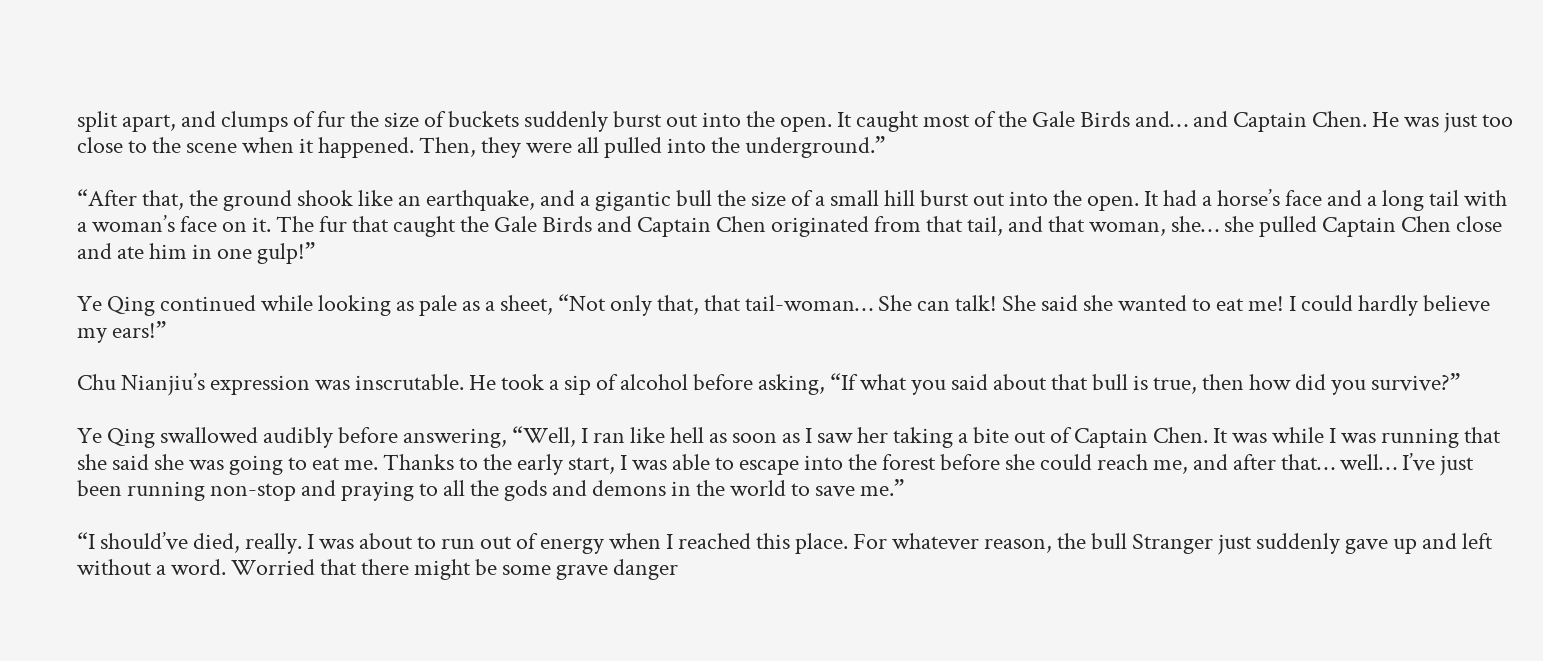split apart, and clumps of fur the size of buckets suddenly burst out into the open. It caught most of the Gale Birds and… and Captain Chen. He was just too close to the scene when it happened. Then, they were all pulled into the underground.”

“After that, the ground shook like an earthquake, and a gigantic bull the size of a small hill burst out into the open. It had a horse’s face and a long tail with a woman’s face on it. The fur that caught the Gale Birds and Captain Chen originated from that tail, and that woman, she… she pulled Captain Chen close and ate him in one gulp!”

Ye Qing continued while looking as pale as a sheet, “Not only that, that tail-woman… She can talk! She said she wanted to eat me! I could hardly believe my ears!”

Chu Nianjiu’s expression was inscrutable. He took a sip of alcohol before asking, “If what you said about that bull is true, then how did you survive?”

Ye Qing swallowed audibly before answering, “Well, I ran like hell as soon as I saw her taking a bite out of Captain Chen. It was while I was running that she said she was going to eat me. Thanks to the early start, I was able to escape into the forest before she could reach me, and after that… well… I’ve just been running non-stop and praying to all the gods and demons in the world to save me.”

“I should’ve died, really. I was about to run out of energy when I reached this place. For whatever reason, the bull Stranger just suddenly gave up and left without a word. Worried that there might be some grave danger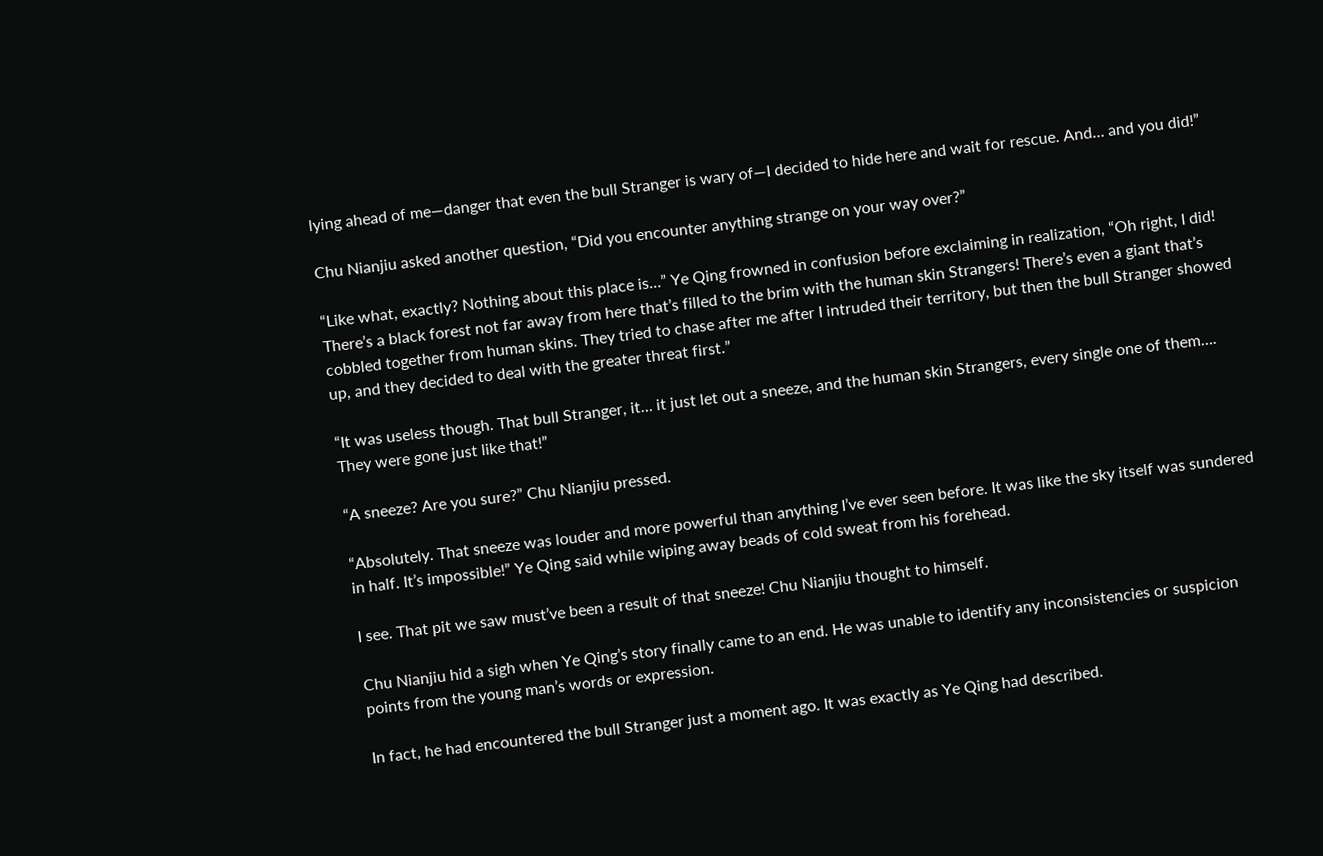lying ahead of me—danger that even the bull Stranger is wary of—I decided to hide here and wait for rescue. And… and you did!”

Chu Nianjiu asked another question, “Did you encounter anything strange on your way over?”

“Like what, exactly? Nothing about this place is…” Ye Qing frowned in confusion before exclaiming in realization, “Oh right, I did! There’s a black forest not far away from here that’s filled to the brim with the human skin Strangers! There’s even a giant that’s cobbled together from human skins. They tried to chase after me after I intruded their territory, but then the bull Stranger showed up, and they decided to deal with the greater threat first.”

“It was useless though. That bull Stranger, it… it just let out a sneeze, and the human skin Strangers, every single one of them…. They were gone just like that!”

“A sneeze? Are you sure?” Chu Nianjiu pressed.

“Absolutely. That sneeze was louder and more powerful than anything I’ve ever seen before. It was like the sky itself was sundered in half. It’s impossible!” Ye Qing said while wiping away beads of cold sweat from his forehead.

I see. That pit we saw must’ve been a result of that sneeze! Chu Nianjiu thought to himself.

Chu Nianjiu hid a sigh when Ye Qing’s story finally came to an end. He was unable to identify any inconsistencies or suspicion points from the young man’s words or expression.

In fact, he had encountered the bull Stranger just a moment ago. It was exactly as Ye Qing had described.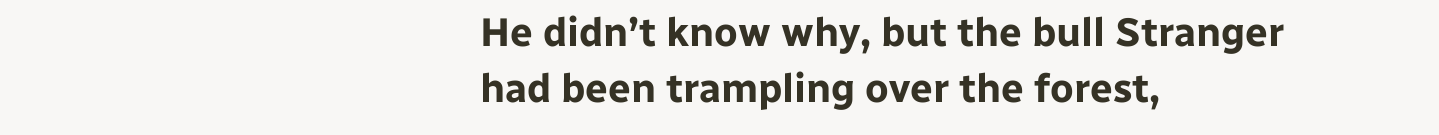He didn’t know why, but the bull Stranger had been trampling over the forest,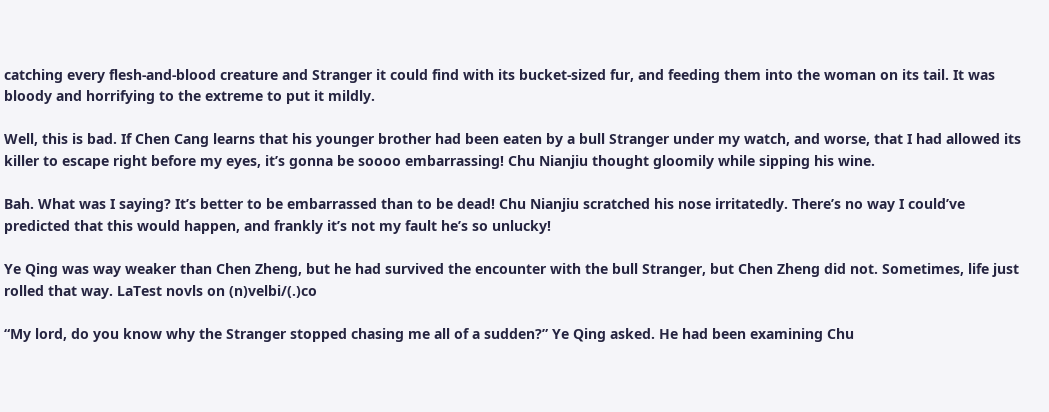catching every flesh-and-blood creature and Stranger it could find with its bucket-sized fur, and feeding them into the woman on its tail. It was bloody and horrifying to the extreme to put it mildly.

Well, this is bad. If Chen Cang learns that his younger brother had been eaten by a bull Stranger under my watch, and worse, that I had allowed its killer to escape right before my eyes, it’s gonna be soooo embarrassing! Chu Nianjiu thought gloomily while sipping his wine.

Bah. What was I saying? It’s better to be embarrassed than to be dead! Chu Nianjiu scratched his nose irritatedly. There’s no way I could’ve predicted that this would happen, and frankly it’s not my fault he’s so unlucky!

Ye Qing was way weaker than Chen Zheng, but he had survived the encounter with the bull Stranger, but Chen Zheng did not. Sometimes, life just rolled that way. LaTest novls on (n)velbi/(.)co

“My lord, do you know why the Stranger stopped chasing me all of a sudden?” Ye Qing asked. He had been examining Chu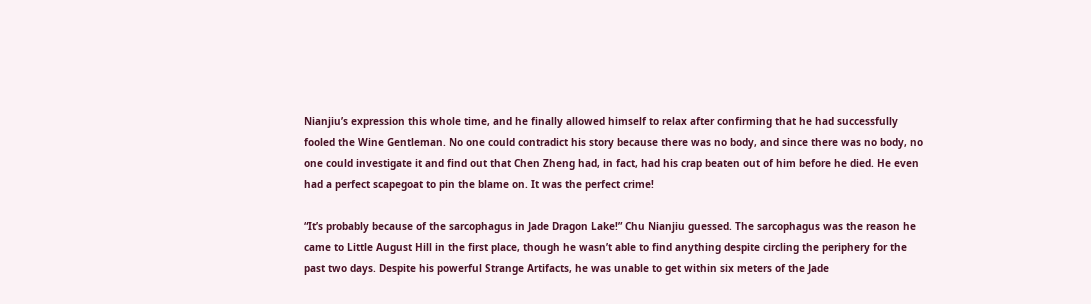Nianjiu’s expression this whole time, and he finally allowed himself to relax after confirming that he had successfully fooled the Wine Gentleman. No one could contradict his story because there was no body, and since there was no body, no one could investigate it and find out that Chen Zheng had, in fact, had his crap beaten out of him before he died. He even had a perfect scapegoat to pin the blame on. It was the perfect crime!

“It’s probably because of the sarcophagus in Jade Dragon Lake!” Chu Nianjiu guessed. The sarcophagus was the reason he came to Little August Hill in the first place, though he wasn’t able to find anything despite circling the periphery for the past two days. Despite his powerful Strange Artifacts, he was unable to get within six meters of the Jade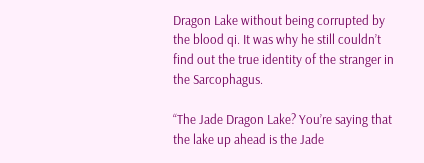Dragon Lake without being corrupted by the blood qi. It was why he still couldn’t find out the true identity of the stranger in the Sarcophagus.

“The Jade Dragon Lake? You’re saying that the lake up ahead is the Jade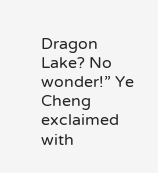Dragon Lake? No wonder!” Ye Cheng exclaimed with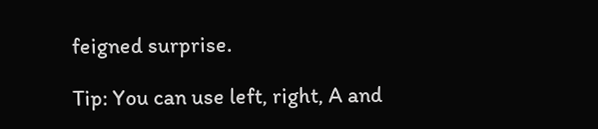feigned surprise.

Tip: You can use left, right, A and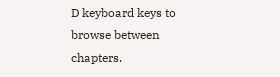D keyboard keys to browse between chapters.